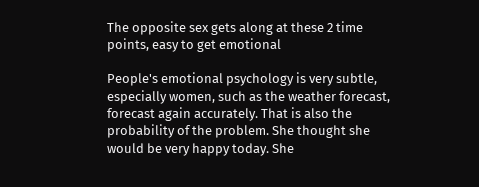The opposite sex gets along at these 2 time points, easy to get emotional

People's emotional psychology is very subtle, especially women, such as the weather forecast, forecast again accurately. That is also the probability of the problem. She thought she would be very happy today. She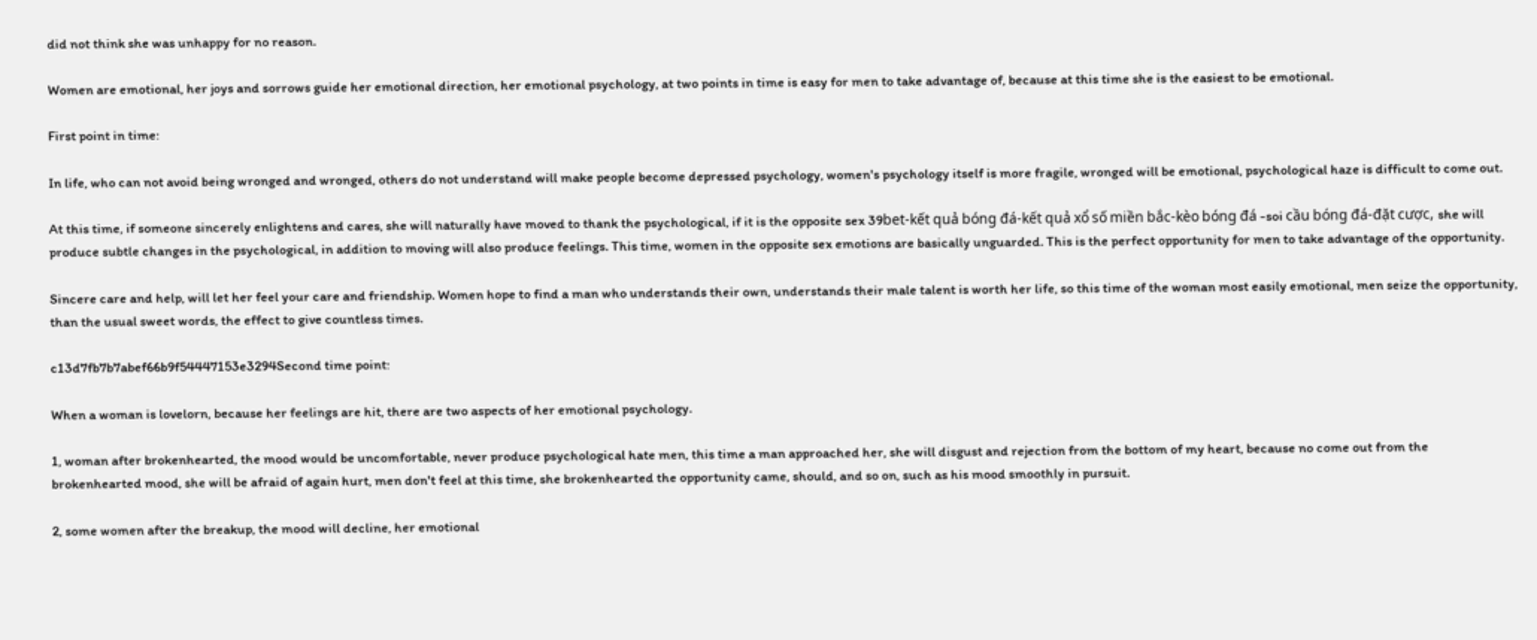did not think she was unhappy for no reason.

Women are emotional, her joys and sorrows guide her emotional direction, her emotional psychology, at two points in time is easy for men to take advantage of, because at this time she is the easiest to be emotional.

First point in time:

In life, who can not avoid being wronged and wronged, others do not understand will make people become depressed psychology, women's psychology itself is more fragile, wronged will be emotional, psychological haze is difficult to come out.

At this time, if someone sincerely enlightens and cares, she will naturally have moved to thank the psychological, if it is the opposite sex 39bet-kết quả bóng đá-kết quả xổ số miền bắc-kèo bóng đá -soi cầu bóng đá-đặt cược, she will produce subtle changes in the psychological, in addition to moving will also produce feelings. This time, women in the opposite sex emotions are basically unguarded. This is the perfect opportunity for men to take advantage of the opportunity.

Sincere care and help, will let her feel your care and friendship. Women hope to find a man who understands their own, understands their male talent is worth her life, so this time of the woman most easily emotional, men seize the opportunity, than the usual sweet words, the effect to give countless times.

c13d7fb7b7abef66b9f54447153e3294Second time point:

When a woman is lovelorn, because her feelings are hit, there are two aspects of her emotional psychology.

1, woman after brokenhearted, the mood would be uncomfortable, never produce psychological hate men, this time a man approached her, she will disgust and rejection from the bottom of my heart, because no come out from the brokenhearted mood, she will be afraid of again hurt, men don't feel at this time, she brokenhearted the opportunity came, should, and so on, such as his mood smoothly in pursuit.

2, some women after the breakup, the mood will decline, her emotional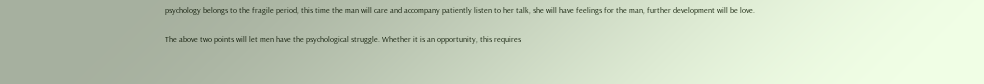psychology belongs to the fragile period, this time the man will care and accompany patiently listen to her talk, she will have feelings for the man, further development will be love.

The above two points will let men have the psychological struggle. Whether it is an opportunity, this requires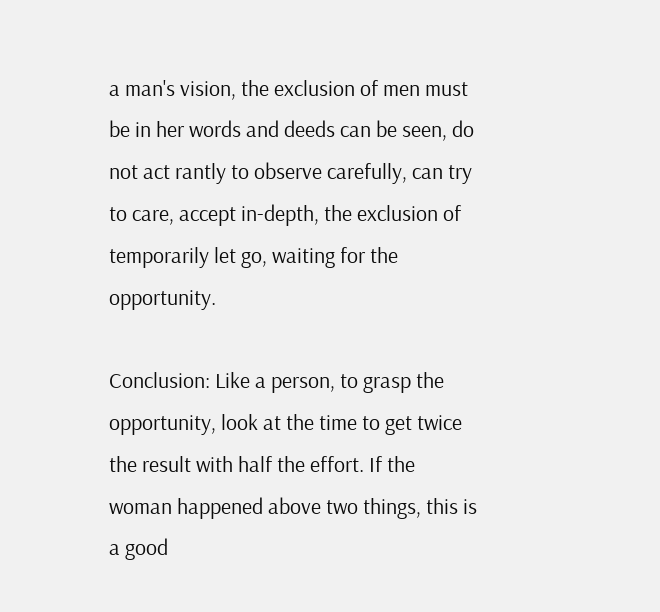a man's vision, the exclusion of men must be in her words and deeds can be seen, do not act rantly to observe carefully, can try to care, accept in-depth, the exclusion of temporarily let go, waiting for the opportunity.

Conclusion: Like a person, to grasp the opportunity, look at the time to get twice the result with half the effort. If the woman happened above two things, this is a good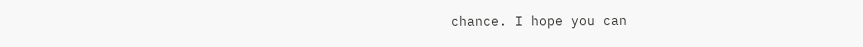chance. I hope you can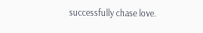successfully chase love.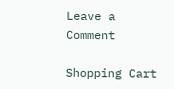Leave a Comment

Shopping Cart